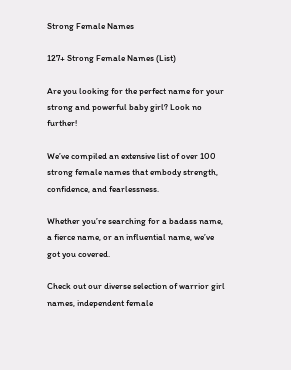Strong Female Names

127+ Strong Female Names (List)

Are you looking for the perfect name for your strong and powerful baby girl? Look no further!

We’ve compiled an extensive list of over 100 strong female names that embody strength, confidence, and fearlessness.

Whether you’re searching for a badass name, a fierce name, or an influential name, we’ve got you covered.

Check out our diverse selection of warrior girl names, independent female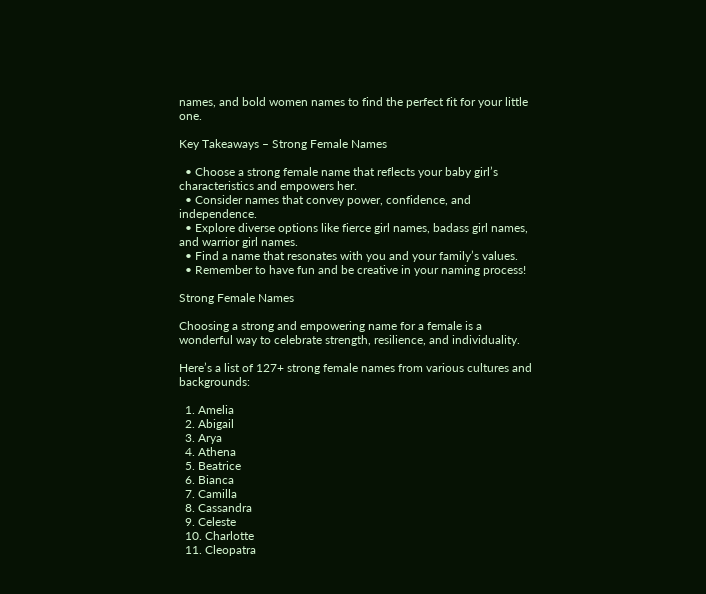names, and bold women names to find the perfect fit for your little one.

Key Takeaways – Strong Female Names

  • Choose a strong female name that reflects your baby girl’s characteristics and empowers her.
  • Consider names that convey power, confidence, and independence.
  • Explore diverse options like fierce girl names, badass girl names, and warrior girl names.
  • Find a name that resonates with you and your family’s values.
  • Remember to have fun and be creative in your naming process!

Strong Female Names

Choosing a strong and empowering name for a female is a wonderful way to celebrate strength, resilience, and individuality.

Here’s a list of 127+ strong female names from various cultures and backgrounds:

  1. Amelia
  2. Abigail
  3. Arya
  4. Athena
  5. Beatrice
  6. Bianca
  7. Camilla
  8. Cassandra
  9. Celeste
  10. Charlotte
  11. Cleopatra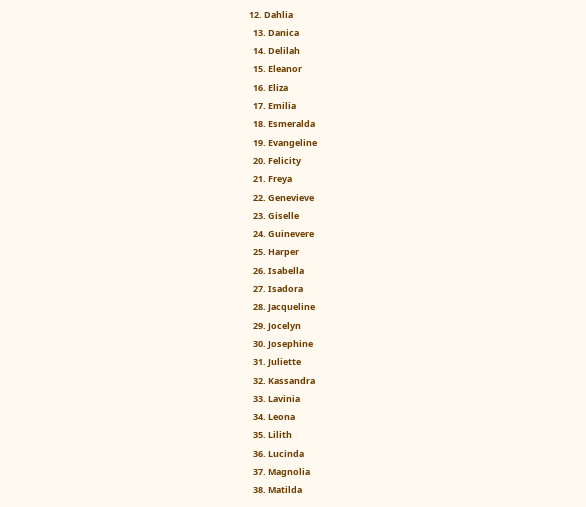12. Dahlia
  13. Danica
  14. Delilah
  15. Eleanor
  16. Eliza
  17. Emilia
  18. Esmeralda
  19. Evangeline
  20. Felicity
  21. Freya
  22. Genevieve
  23. Giselle
  24. Guinevere
  25. Harper
  26. Isabella
  27. Isadora
  28. Jacqueline
  29. Jocelyn
  30. Josephine
  31. Juliette
  32. Kassandra
  33. Lavinia
  34. Leona
  35. Lilith
  36. Lucinda
  37. Magnolia
  38. Matilda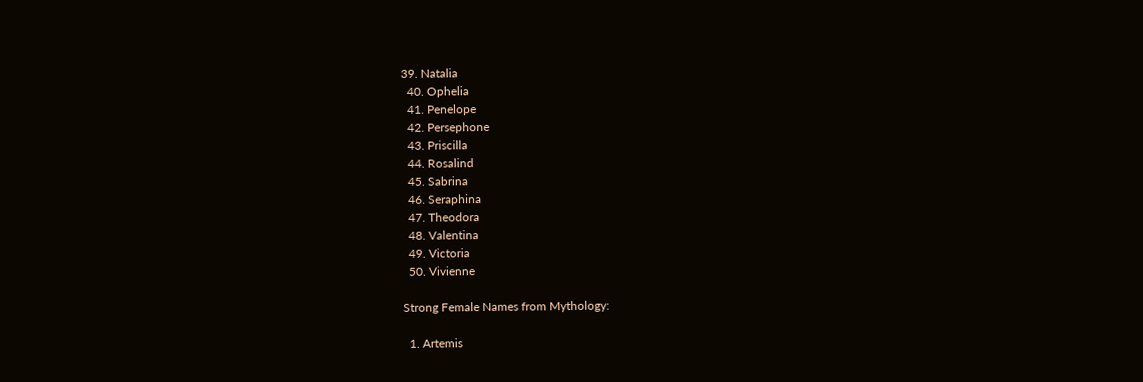39. Natalia
  40. Ophelia
  41. Penelope
  42. Persephone
  43. Priscilla
  44. Rosalind
  45. Sabrina
  46. Seraphina
  47. Theodora
  48. Valentina
  49. Victoria
  50. Vivienne

Strong Female Names from Mythology:

  1. Artemis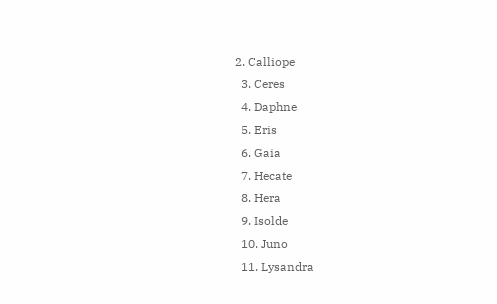2. Calliope
  3. Ceres
  4. Daphne
  5. Eris
  6. Gaia
  7. Hecate
  8. Hera
  9. Isolde
  10. Juno
  11. Lysandra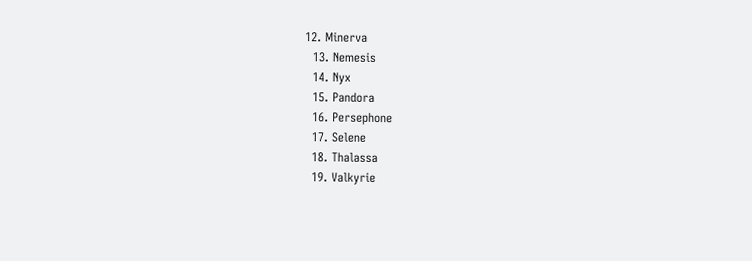12. Minerva
  13. Nemesis
  14. Nyx
  15. Pandora
  16. Persephone
  17. Selene
  18. Thalassa
  19. Valkyrie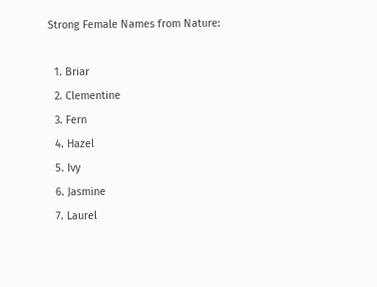Strong Female Names from Nature:

  1. Briar
  2. Clementine
  3. Fern
  4. Hazel
  5. Ivy
  6. Jasmine
  7. Laurel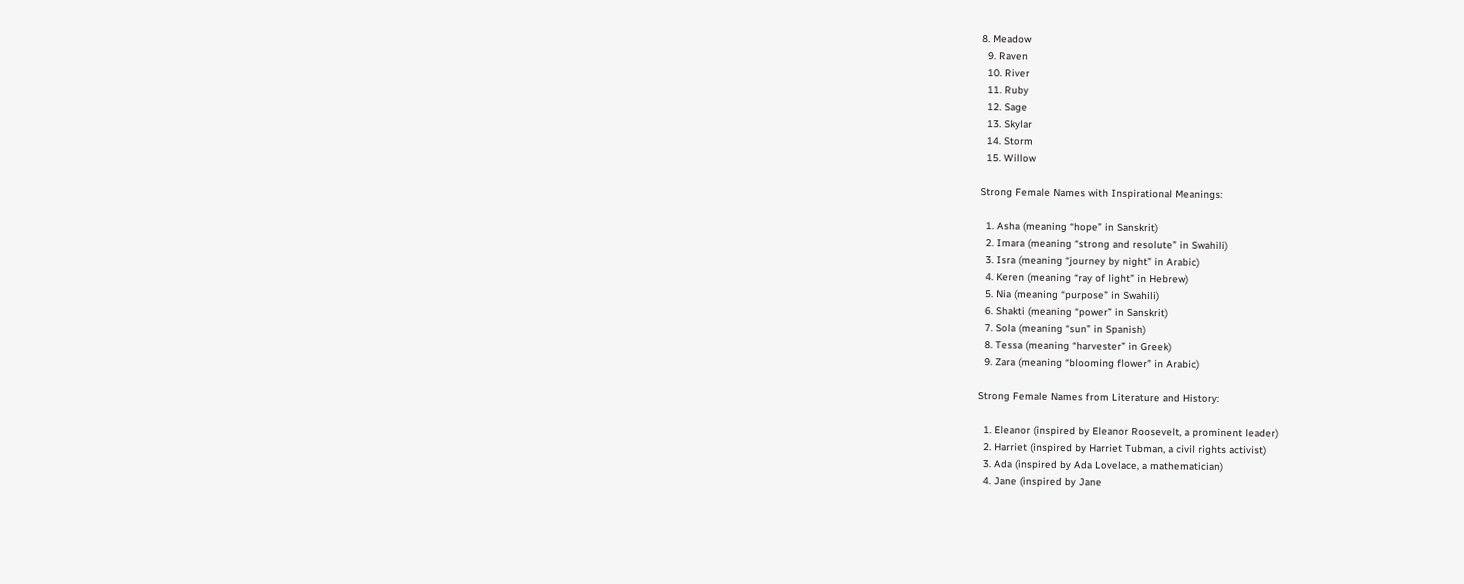8. Meadow
  9. Raven
  10. River
  11. Ruby
  12. Sage
  13. Skylar
  14. Storm
  15. Willow

Strong Female Names with Inspirational Meanings:

  1. Asha (meaning “hope” in Sanskrit)
  2. Imara (meaning “strong and resolute” in Swahili)
  3. Isra (meaning “journey by night” in Arabic)
  4. Keren (meaning “ray of light” in Hebrew)
  5. Nia (meaning “purpose” in Swahili)
  6. Shakti (meaning “power” in Sanskrit)
  7. Sola (meaning “sun” in Spanish)
  8. Tessa (meaning “harvester” in Greek)
  9. Zara (meaning “blooming flower” in Arabic)

Strong Female Names from Literature and History:

  1. Eleanor (inspired by Eleanor Roosevelt, a prominent leader)
  2. Harriet (inspired by Harriet Tubman, a civil rights activist)
  3. Ada (inspired by Ada Lovelace, a mathematician)
  4. Jane (inspired by Jane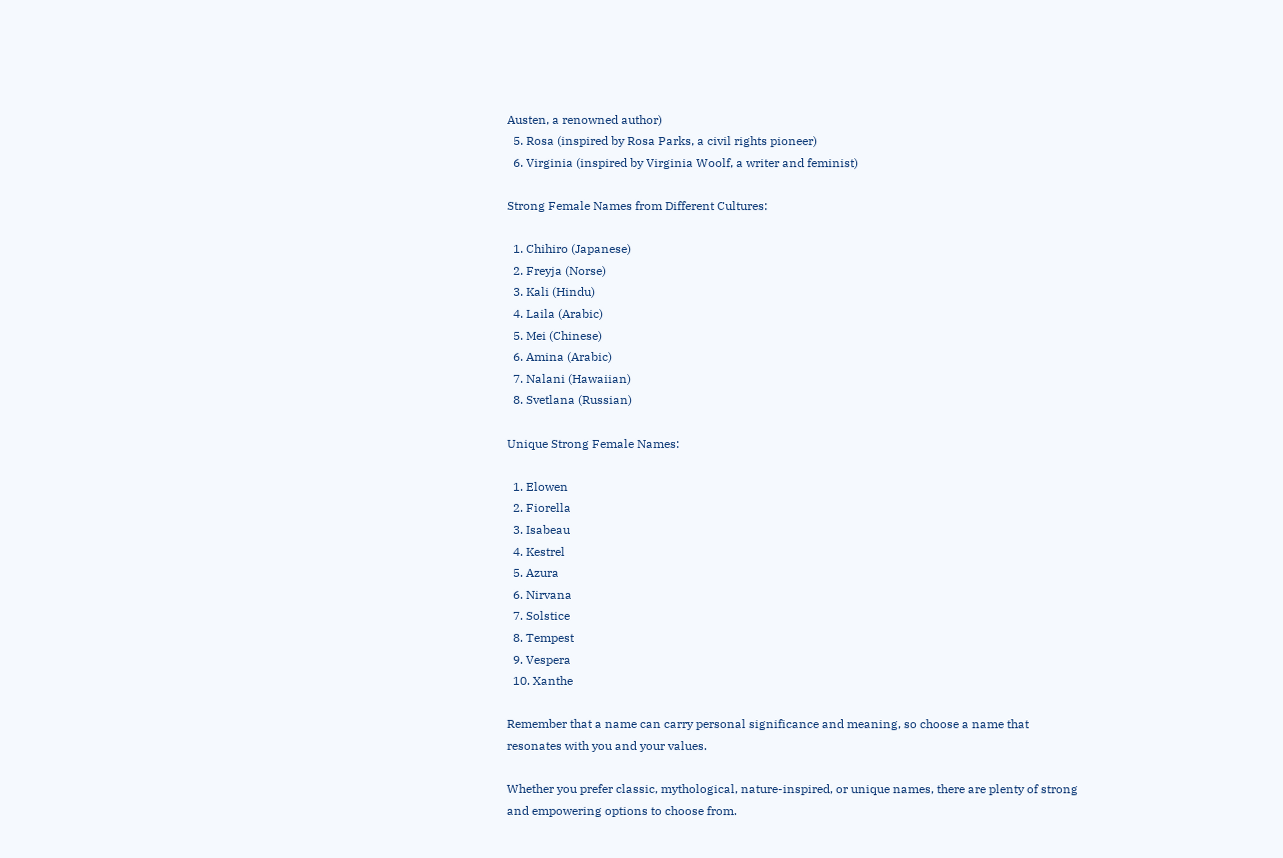Austen, a renowned author)
  5. Rosa (inspired by Rosa Parks, a civil rights pioneer)
  6. Virginia (inspired by Virginia Woolf, a writer and feminist)

Strong Female Names from Different Cultures:

  1. Chihiro (Japanese)
  2. Freyja (Norse)
  3. Kali (Hindu)
  4. Laila (Arabic)
  5. Mei (Chinese)
  6. Amina (Arabic)
  7. Nalani (Hawaiian)
  8. Svetlana (Russian)

Unique Strong Female Names:

  1. Elowen
  2. Fiorella
  3. Isabeau
  4. Kestrel
  5. Azura
  6. Nirvana
  7. Solstice
  8. Tempest
  9. Vespera
  10. Xanthe

Remember that a name can carry personal significance and meaning, so choose a name that resonates with you and your values.

Whether you prefer classic, mythological, nature-inspired, or unique names, there are plenty of strong and empowering options to choose from.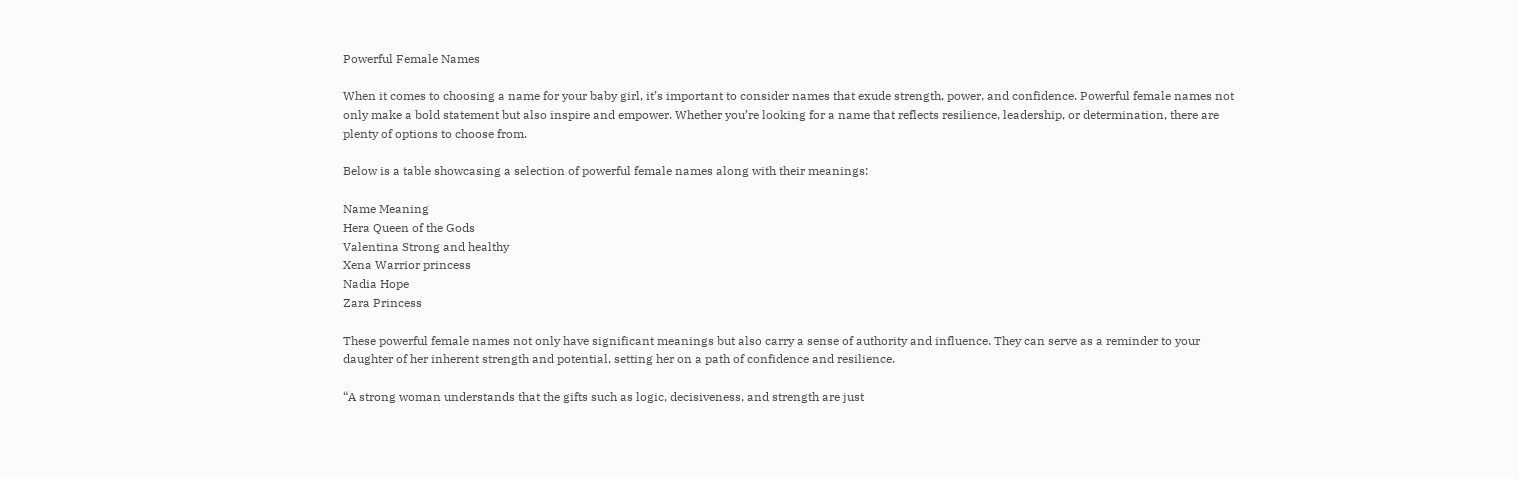Powerful Female Names

When it comes to choosing a name for your baby girl, it’s important to consider names that exude strength, power, and confidence. Powerful female names not only make a bold statement but also inspire and empower. Whether you’re looking for a name that reflects resilience, leadership, or determination, there are plenty of options to choose from.

Below is a table showcasing a selection of powerful female names along with their meanings:

Name Meaning
Hera Queen of the Gods
Valentina Strong and healthy
Xena Warrior princess
Nadia Hope
Zara Princess

These powerful female names not only have significant meanings but also carry a sense of authority and influence. They can serve as a reminder to your daughter of her inherent strength and potential, setting her on a path of confidence and resilience.

“A strong woman understands that the gifts such as logic, decisiveness, and strength are just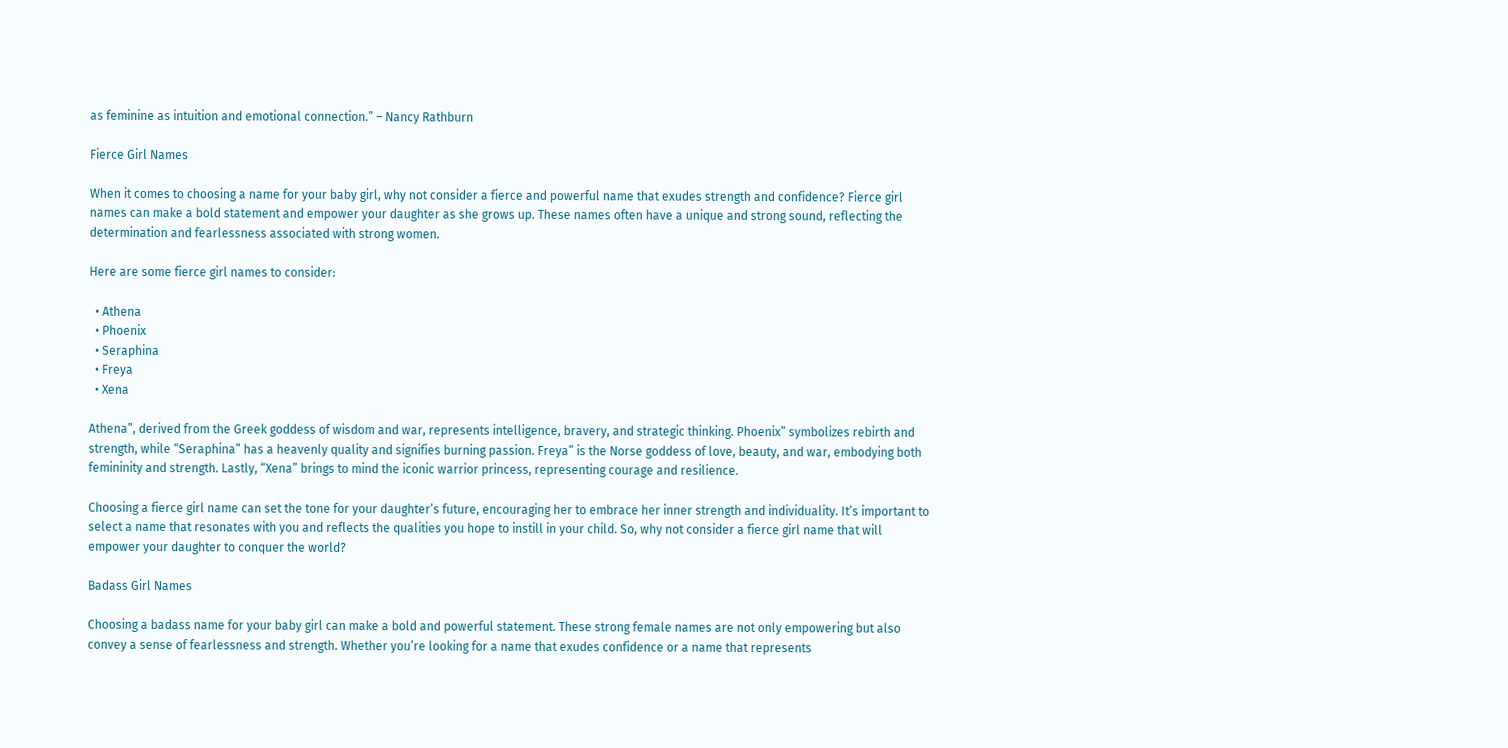as feminine as intuition and emotional connection.” – Nancy Rathburn

Fierce Girl Names

When it comes to choosing a name for your baby girl, why not consider a fierce and powerful name that exudes strength and confidence? Fierce girl names can make a bold statement and empower your daughter as she grows up. These names often have a unique and strong sound, reflecting the determination and fearlessness associated with strong women.

Here are some fierce girl names to consider:

  • Athena
  • Phoenix
  • Seraphina
  • Freya
  • Xena

Athena”, derived from the Greek goddess of wisdom and war, represents intelligence, bravery, and strategic thinking. Phoenix” symbolizes rebirth and strength, while “Seraphina” has a heavenly quality and signifies burning passion. Freya” is the Norse goddess of love, beauty, and war, embodying both femininity and strength. Lastly, “Xena” brings to mind the iconic warrior princess, representing courage and resilience.

Choosing a fierce girl name can set the tone for your daughter’s future, encouraging her to embrace her inner strength and individuality. It’s important to select a name that resonates with you and reflects the qualities you hope to instill in your child. So, why not consider a fierce girl name that will empower your daughter to conquer the world?

Badass Girl Names

Choosing a badass name for your baby girl can make a bold and powerful statement. These strong female names are not only empowering but also convey a sense of fearlessness and strength. Whether you’re looking for a name that exudes confidence or a name that represents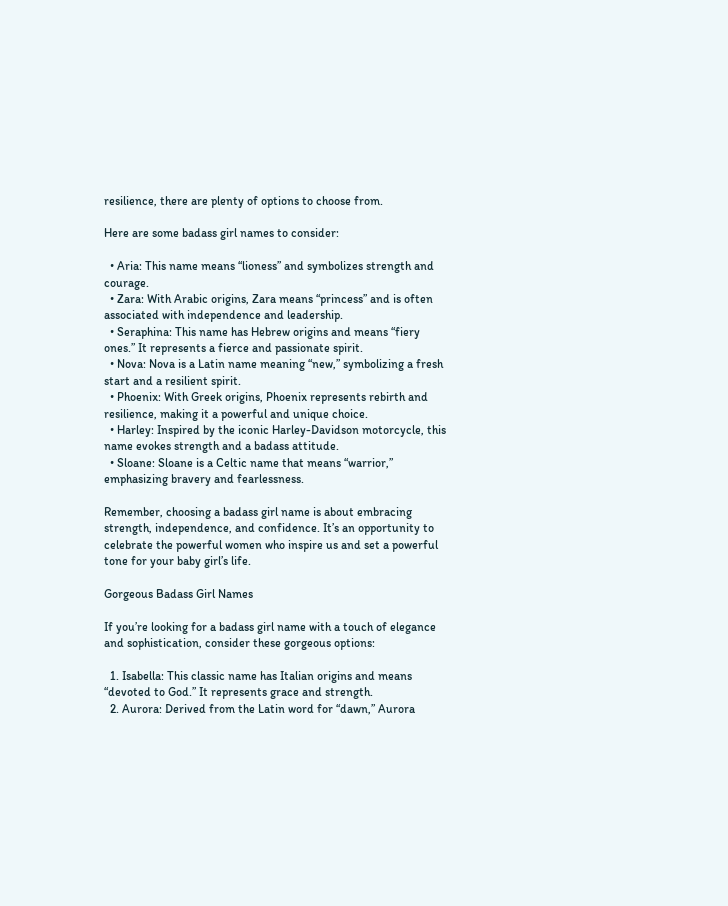resilience, there are plenty of options to choose from.

Here are some badass girl names to consider:

  • Aria: This name means “lioness” and symbolizes strength and courage.
  • Zara: With Arabic origins, Zara means “princess” and is often associated with independence and leadership.
  • Seraphina: This name has Hebrew origins and means “fiery ones.” It represents a fierce and passionate spirit.
  • Nova: Nova is a Latin name meaning “new,” symbolizing a fresh start and a resilient spirit.
  • Phoenix: With Greek origins, Phoenix represents rebirth and resilience, making it a powerful and unique choice.
  • Harley: Inspired by the iconic Harley-Davidson motorcycle, this name evokes strength and a badass attitude.
  • Sloane: Sloane is a Celtic name that means “warrior,” emphasizing bravery and fearlessness.

Remember, choosing a badass girl name is about embracing strength, independence, and confidence. It’s an opportunity to celebrate the powerful women who inspire us and set a powerful tone for your baby girl’s life.

Gorgeous Badass Girl Names

If you’re looking for a badass girl name with a touch of elegance and sophistication, consider these gorgeous options:

  1. Isabella: This classic name has Italian origins and means “devoted to God.” It represents grace and strength.
  2. Aurora: Derived from the Latin word for “dawn,” Aurora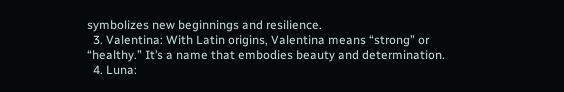symbolizes new beginnings and resilience.
  3. Valentina: With Latin origins, Valentina means “strong” or “healthy.” It’s a name that embodies beauty and determination.
  4. Luna: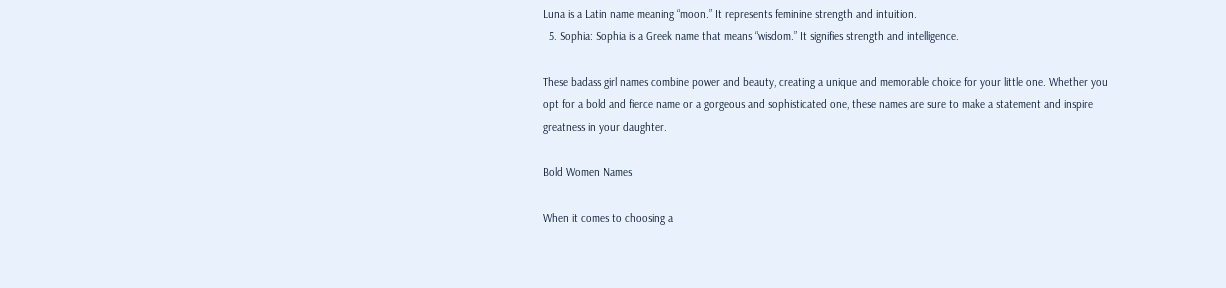Luna is a Latin name meaning “moon.” It represents feminine strength and intuition.
  5. Sophia: Sophia is a Greek name that means “wisdom.” It signifies strength and intelligence.

These badass girl names combine power and beauty, creating a unique and memorable choice for your little one. Whether you opt for a bold and fierce name or a gorgeous and sophisticated one, these names are sure to make a statement and inspire greatness in your daughter.

Bold Women Names

When it comes to choosing a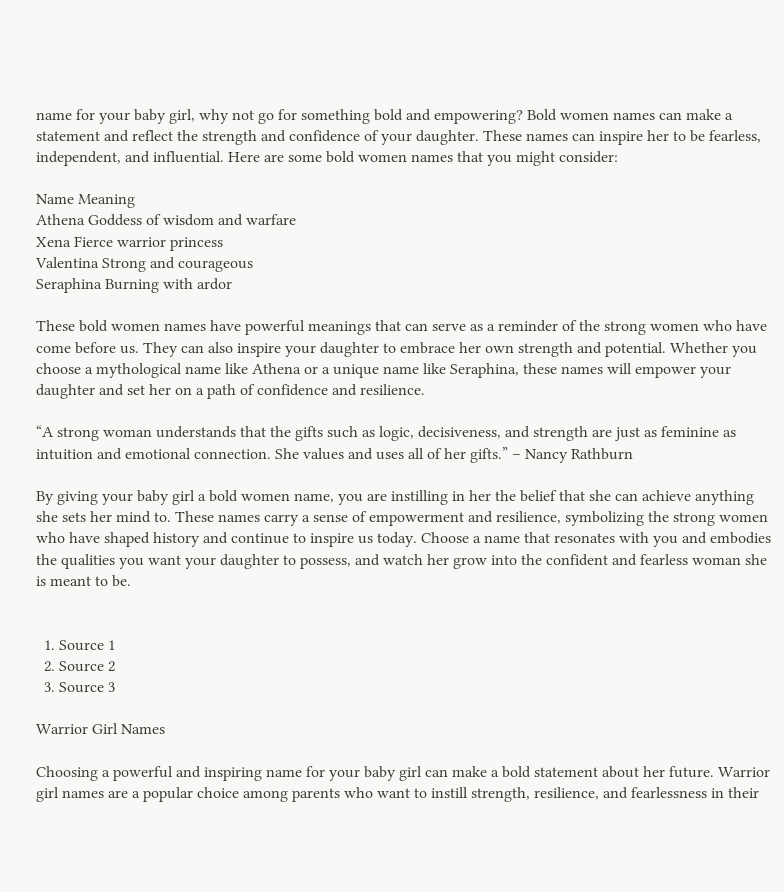name for your baby girl, why not go for something bold and empowering? Bold women names can make a statement and reflect the strength and confidence of your daughter. These names can inspire her to be fearless, independent, and influential. Here are some bold women names that you might consider:

Name Meaning
Athena Goddess of wisdom and warfare
Xena Fierce warrior princess
Valentina Strong and courageous
Seraphina Burning with ardor

These bold women names have powerful meanings that can serve as a reminder of the strong women who have come before us. They can also inspire your daughter to embrace her own strength and potential. Whether you choose a mythological name like Athena or a unique name like Seraphina, these names will empower your daughter and set her on a path of confidence and resilience.

“A strong woman understands that the gifts such as logic, decisiveness, and strength are just as feminine as intuition and emotional connection. She values and uses all of her gifts.” – Nancy Rathburn

By giving your baby girl a bold women name, you are instilling in her the belief that she can achieve anything she sets her mind to. These names carry a sense of empowerment and resilience, symbolizing the strong women who have shaped history and continue to inspire us today. Choose a name that resonates with you and embodies the qualities you want your daughter to possess, and watch her grow into the confident and fearless woman she is meant to be.


  1. Source 1
  2. Source 2
  3. Source 3

Warrior Girl Names

Choosing a powerful and inspiring name for your baby girl can make a bold statement about her future. Warrior girl names are a popular choice among parents who want to instill strength, resilience, and fearlessness in their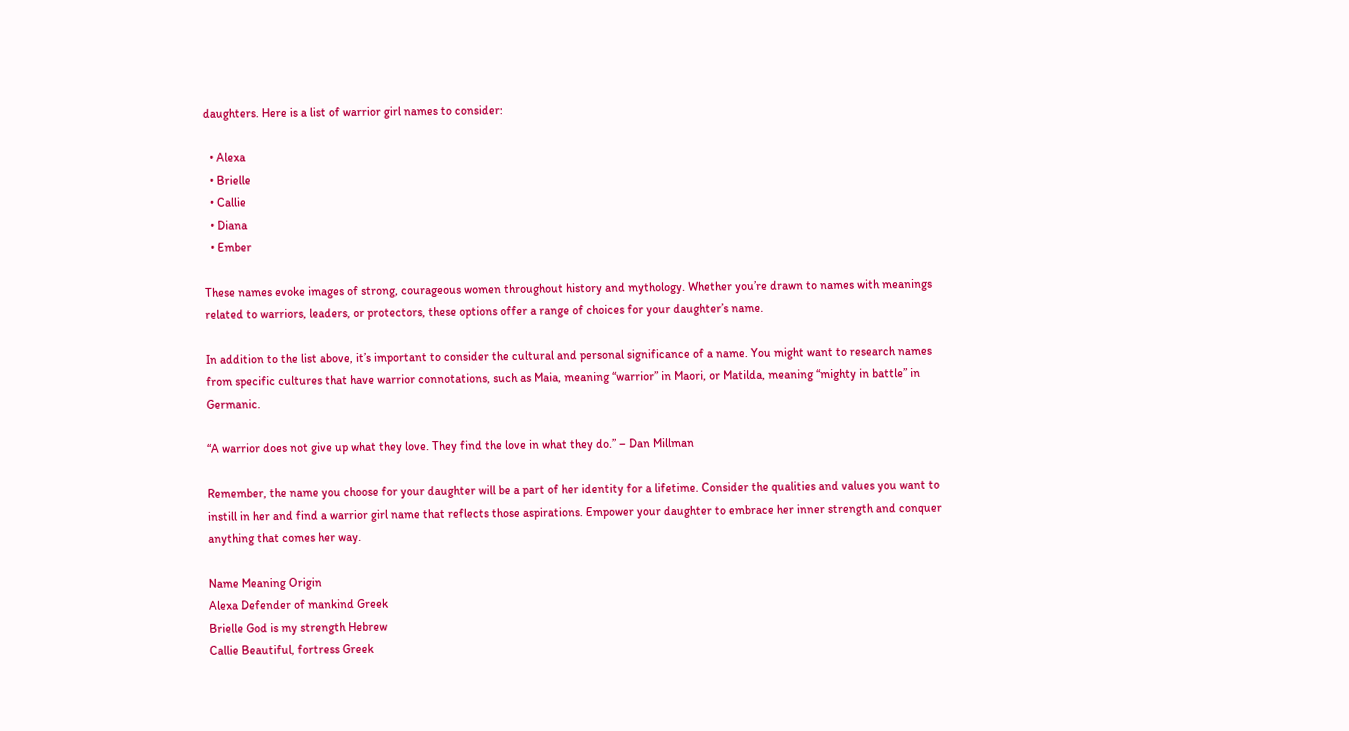daughters. Here is a list of warrior girl names to consider:

  • Alexa
  • Brielle
  • Callie
  • Diana
  • Ember

These names evoke images of strong, courageous women throughout history and mythology. Whether you’re drawn to names with meanings related to warriors, leaders, or protectors, these options offer a range of choices for your daughter’s name.

In addition to the list above, it’s important to consider the cultural and personal significance of a name. You might want to research names from specific cultures that have warrior connotations, such as Maia, meaning “warrior” in Maori, or Matilda, meaning “mighty in battle” in Germanic.

“A warrior does not give up what they love. They find the love in what they do.” – Dan Millman

Remember, the name you choose for your daughter will be a part of her identity for a lifetime. Consider the qualities and values you want to instill in her and find a warrior girl name that reflects those aspirations. Empower your daughter to embrace her inner strength and conquer anything that comes her way.

Name Meaning Origin
Alexa Defender of mankind Greek
Brielle God is my strength Hebrew
Callie Beautiful, fortress Greek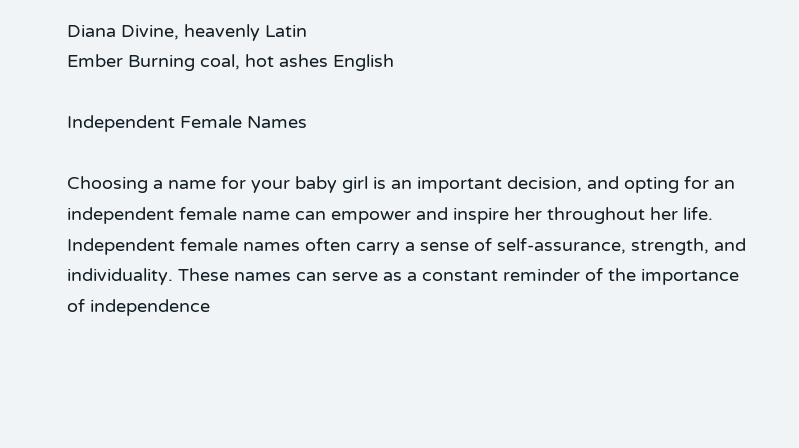Diana Divine, heavenly Latin
Ember Burning coal, hot ashes English

Independent Female Names

Choosing a name for your baby girl is an important decision, and opting for an independent female name can empower and inspire her throughout her life. Independent female names often carry a sense of self-assurance, strength, and individuality. These names can serve as a constant reminder of the importance of independence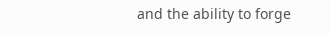and the ability to forge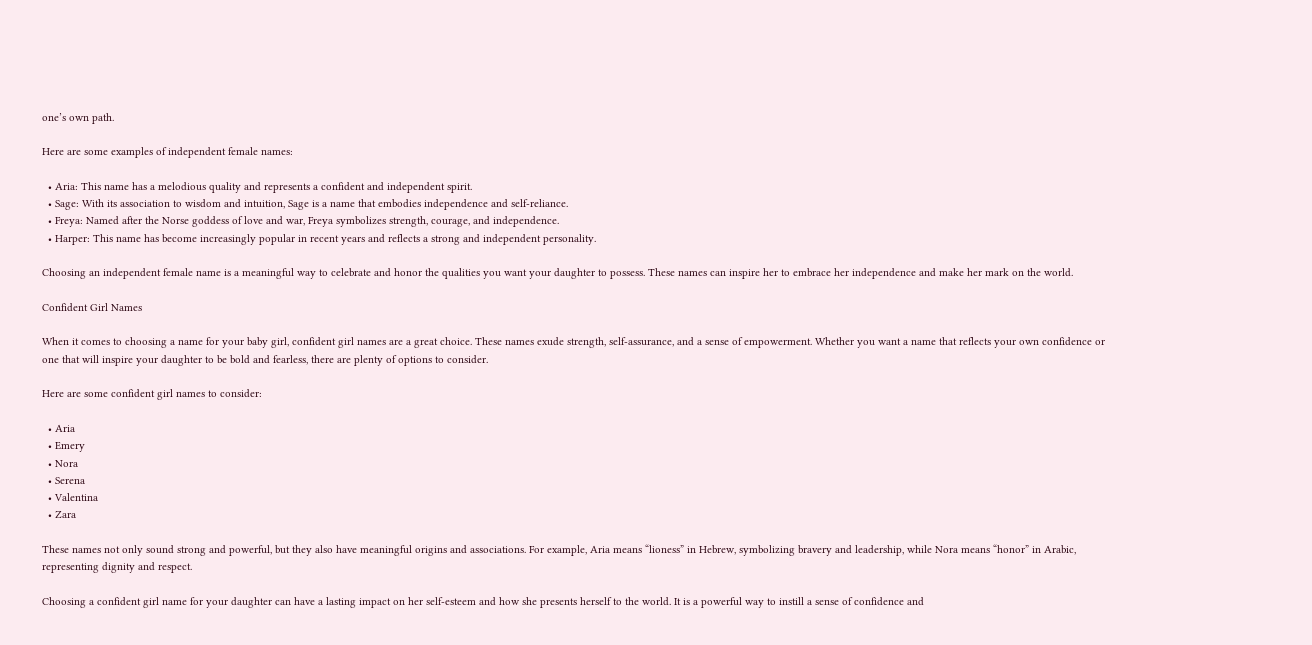one’s own path.

Here are some examples of independent female names:

  • Aria: This name has a melodious quality and represents a confident and independent spirit.
  • Sage: With its association to wisdom and intuition, Sage is a name that embodies independence and self-reliance.
  • Freya: Named after the Norse goddess of love and war, Freya symbolizes strength, courage, and independence.
  • Harper: This name has become increasingly popular in recent years and reflects a strong and independent personality.

Choosing an independent female name is a meaningful way to celebrate and honor the qualities you want your daughter to possess. These names can inspire her to embrace her independence and make her mark on the world.

Confident Girl Names

When it comes to choosing a name for your baby girl, confident girl names are a great choice. These names exude strength, self-assurance, and a sense of empowerment. Whether you want a name that reflects your own confidence or one that will inspire your daughter to be bold and fearless, there are plenty of options to consider.

Here are some confident girl names to consider:

  • Aria
  • Emery
  • Nora
  • Serena
  • Valentina
  • Zara

These names not only sound strong and powerful, but they also have meaningful origins and associations. For example, Aria means “lioness” in Hebrew, symbolizing bravery and leadership, while Nora means “honor” in Arabic, representing dignity and respect.

Choosing a confident girl name for your daughter can have a lasting impact on her self-esteem and how she presents herself to the world. It is a powerful way to instill a sense of confidence and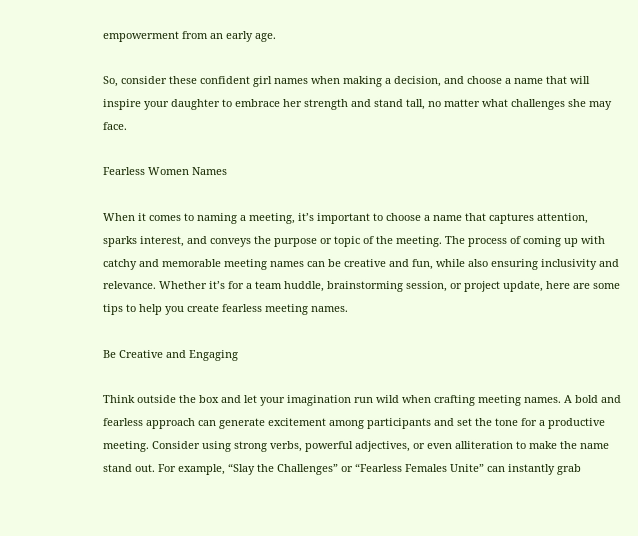empowerment from an early age.

So, consider these confident girl names when making a decision, and choose a name that will inspire your daughter to embrace her strength and stand tall, no matter what challenges she may face.

Fearless Women Names

When it comes to naming a meeting, it’s important to choose a name that captures attention, sparks interest, and conveys the purpose or topic of the meeting. The process of coming up with catchy and memorable meeting names can be creative and fun, while also ensuring inclusivity and relevance. Whether it’s for a team huddle, brainstorming session, or project update, here are some tips to help you create fearless meeting names.

Be Creative and Engaging

Think outside the box and let your imagination run wild when crafting meeting names. A bold and fearless approach can generate excitement among participants and set the tone for a productive meeting. Consider using strong verbs, powerful adjectives, or even alliteration to make the name stand out. For example, “Slay the Challenges” or “Fearless Females Unite” can instantly grab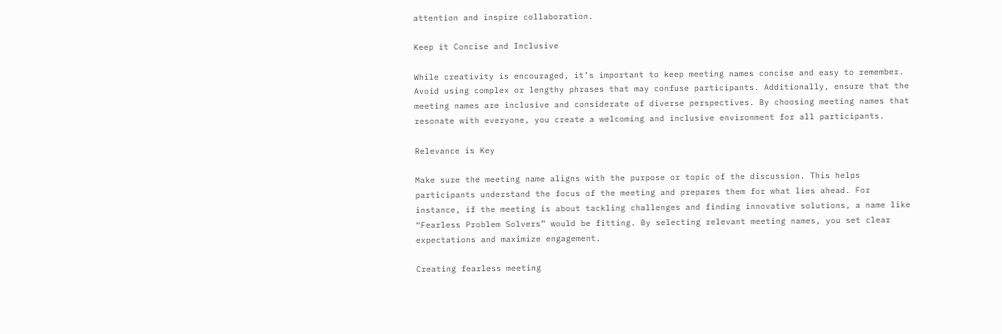attention and inspire collaboration.

Keep it Concise and Inclusive

While creativity is encouraged, it’s important to keep meeting names concise and easy to remember. Avoid using complex or lengthy phrases that may confuse participants. Additionally, ensure that the meeting names are inclusive and considerate of diverse perspectives. By choosing meeting names that resonate with everyone, you create a welcoming and inclusive environment for all participants.

Relevance is Key

Make sure the meeting name aligns with the purpose or topic of the discussion. This helps participants understand the focus of the meeting and prepares them for what lies ahead. For instance, if the meeting is about tackling challenges and finding innovative solutions, a name like “Fearless Problem Solvers” would be fitting. By selecting relevant meeting names, you set clear expectations and maximize engagement.

Creating fearless meeting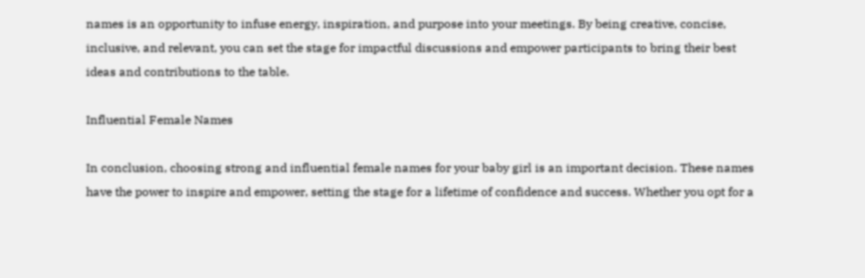names is an opportunity to infuse energy, inspiration, and purpose into your meetings. By being creative, concise, inclusive, and relevant, you can set the stage for impactful discussions and empower participants to bring their best ideas and contributions to the table.

Influential Female Names

In conclusion, choosing strong and influential female names for your baby girl is an important decision. These names have the power to inspire and empower, setting the stage for a lifetime of confidence and success. Whether you opt for a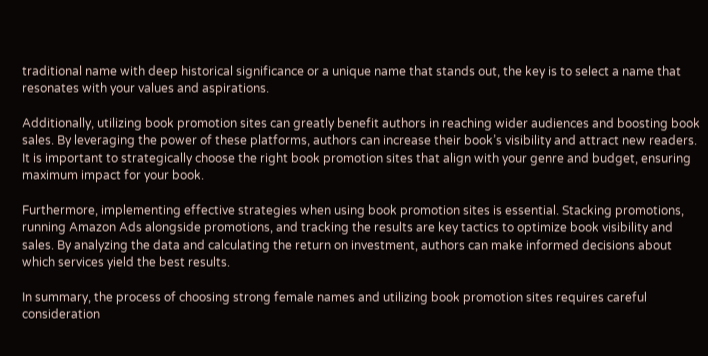traditional name with deep historical significance or a unique name that stands out, the key is to select a name that resonates with your values and aspirations.

Additionally, utilizing book promotion sites can greatly benefit authors in reaching wider audiences and boosting book sales. By leveraging the power of these platforms, authors can increase their book’s visibility and attract new readers. It is important to strategically choose the right book promotion sites that align with your genre and budget, ensuring maximum impact for your book.

Furthermore, implementing effective strategies when using book promotion sites is essential. Stacking promotions, running Amazon Ads alongside promotions, and tracking the results are key tactics to optimize book visibility and sales. By analyzing the data and calculating the return on investment, authors can make informed decisions about which services yield the best results.

In summary, the process of choosing strong female names and utilizing book promotion sites requires careful consideration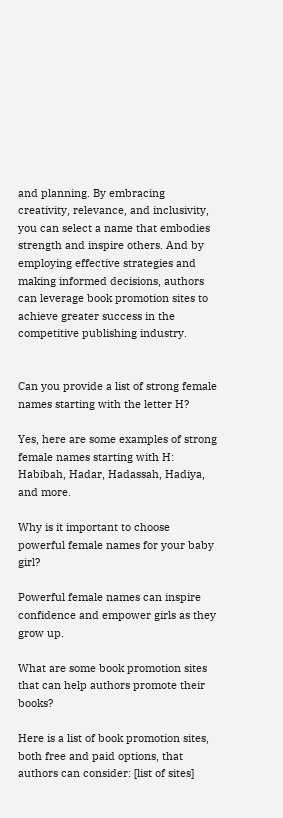and planning. By embracing creativity, relevance, and inclusivity, you can select a name that embodies strength and inspire others. And by employing effective strategies and making informed decisions, authors can leverage book promotion sites to achieve greater success in the competitive publishing industry.


Can you provide a list of strong female names starting with the letter H?

Yes, here are some examples of strong female names starting with H: Habibah, Hadar, Hadassah, Hadiya, and more.

Why is it important to choose powerful female names for your baby girl?

Powerful female names can inspire confidence and empower girls as they grow up.

What are some book promotion sites that can help authors promote their books?

Here is a list of book promotion sites, both free and paid options, that authors can consider: [list of sites]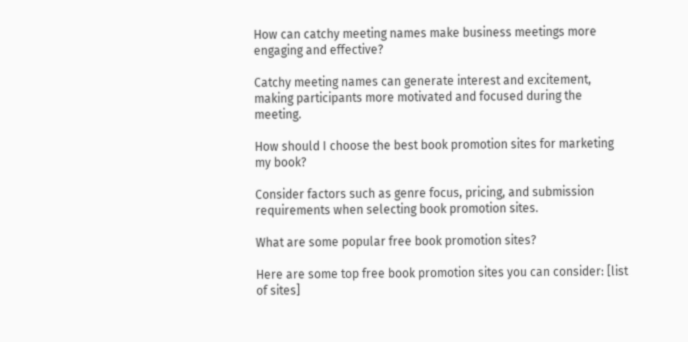How can catchy meeting names make business meetings more engaging and effective?

Catchy meeting names can generate interest and excitement, making participants more motivated and focused during the meeting.

How should I choose the best book promotion sites for marketing my book?

Consider factors such as genre focus, pricing, and submission requirements when selecting book promotion sites.

What are some popular free book promotion sites?

Here are some top free book promotion sites you can consider: [list of sites]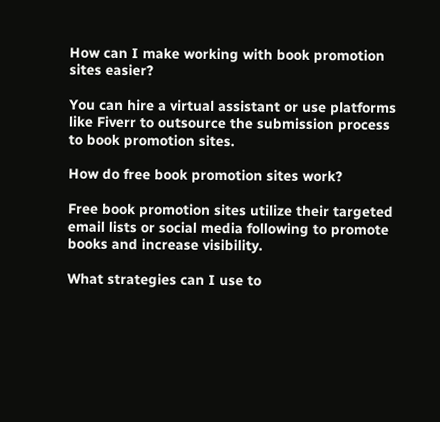How can I make working with book promotion sites easier?

You can hire a virtual assistant or use platforms like Fiverr to outsource the submission process to book promotion sites.

How do free book promotion sites work?

Free book promotion sites utilize their targeted email lists or social media following to promote books and increase visibility.

What strategies can I use to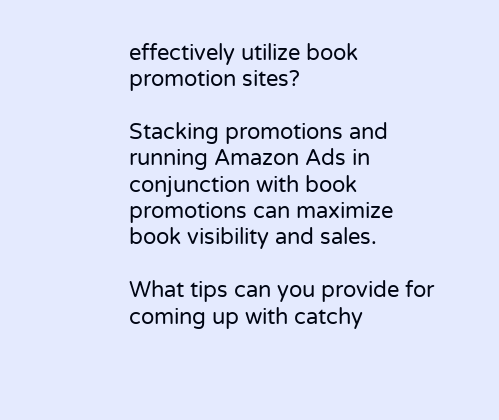effectively utilize book promotion sites?

Stacking promotions and running Amazon Ads in conjunction with book promotions can maximize book visibility and sales.

What tips can you provide for coming up with catchy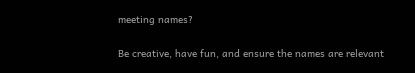meeting names?

Be creative, have fun, and ensure the names are relevant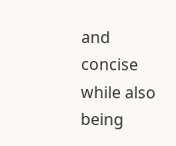and concise while also being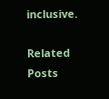inclusive.

Related Posts